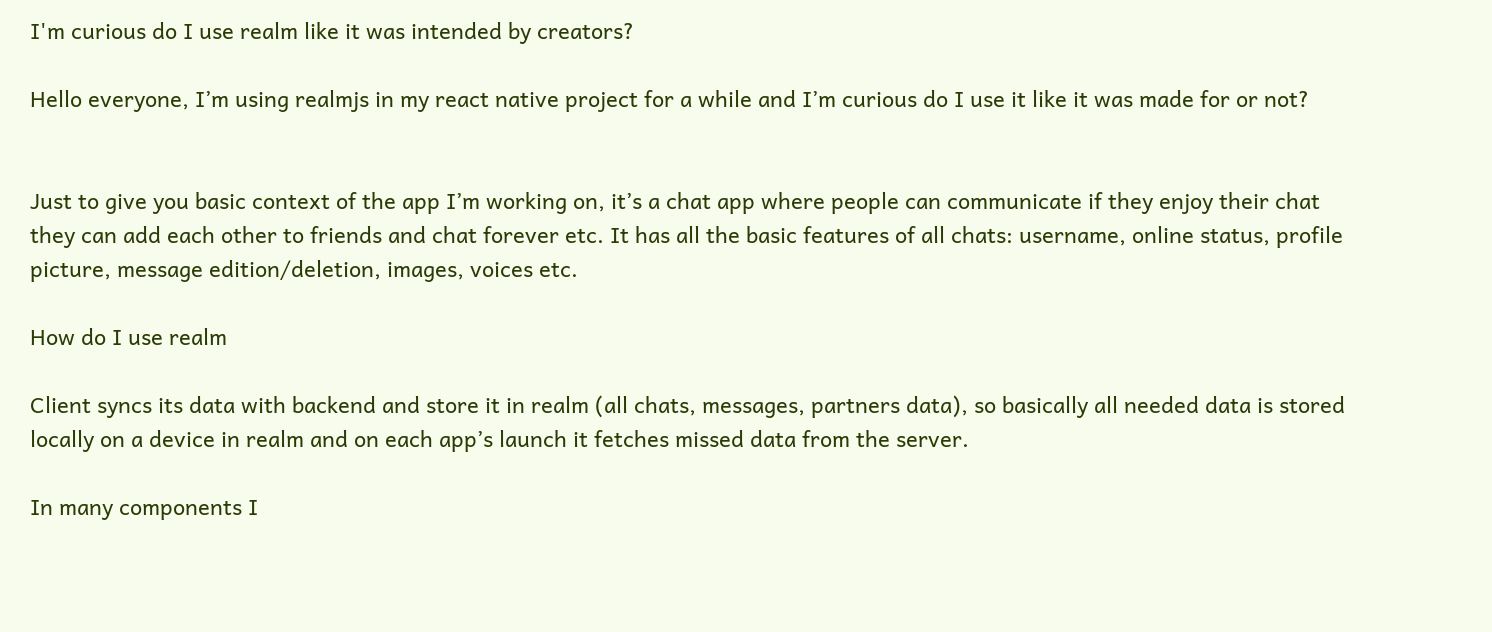I'm curious do I use realm like it was intended by creators?

Hello everyone, I’m using realmjs in my react native project for a while and I’m curious do I use it like it was made for or not?


Just to give you basic context of the app I’m working on, it’s a chat app where people can communicate if they enjoy their chat they can add each other to friends and chat forever etc. It has all the basic features of all chats: username, online status, profile picture, message edition/deletion, images, voices etc.

How do I use realm

Client syncs its data with backend and store it in realm (all chats, messages, partners data), so basically all needed data is stored locally on a device in realm and on each app’s launch it fetches missed data from the server.

In many components I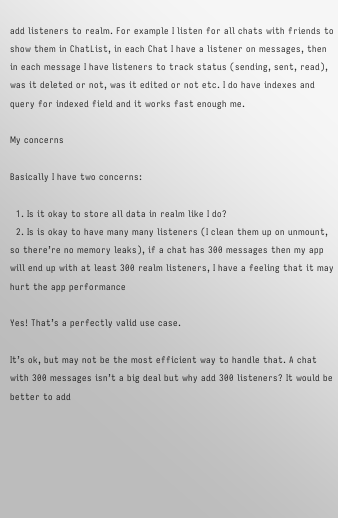add listeners to realm. For example I listen for all chats with friends to show them in ChatList, in each Chat I have a listener on messages, then in each message I have listeners to track status (sending, sent, read), was it deleted or not, was it edited or not etc. I do have indexes and query for indexed field and it works fast enough me.

My concerns

Basically I have two concerns:

  1. Is it okay to store all data in realm like I do?
  2. Is is okay to have many many listeners (I clean them up on unmount, so there’re no memory leaks), if a chat has 300 messages then my app will end up with at least 300 realm listeners, I have a feeling that it may hurt the app performance

Yes! That’s a perfectly valid use case.

It’s ok, but may not be the most efficient way to handle that. A chat with 300 messages isn’t a big deal but why add 300 listeners? It would be better to add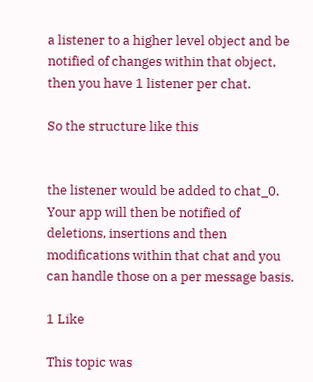a listener to a higher level object and be notified of changes within that object, then you have 1 listener per chat.

So the structure like this


the listener would be added to chat_0. Your app will then be notified of deletions, insertions and then modifications within that chat and you can handle those on a per message basis.

1 Like

This topic was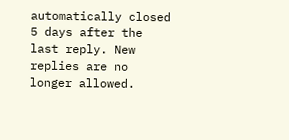automatically closed 5 days after the last reply. New replies are no longer allowed.